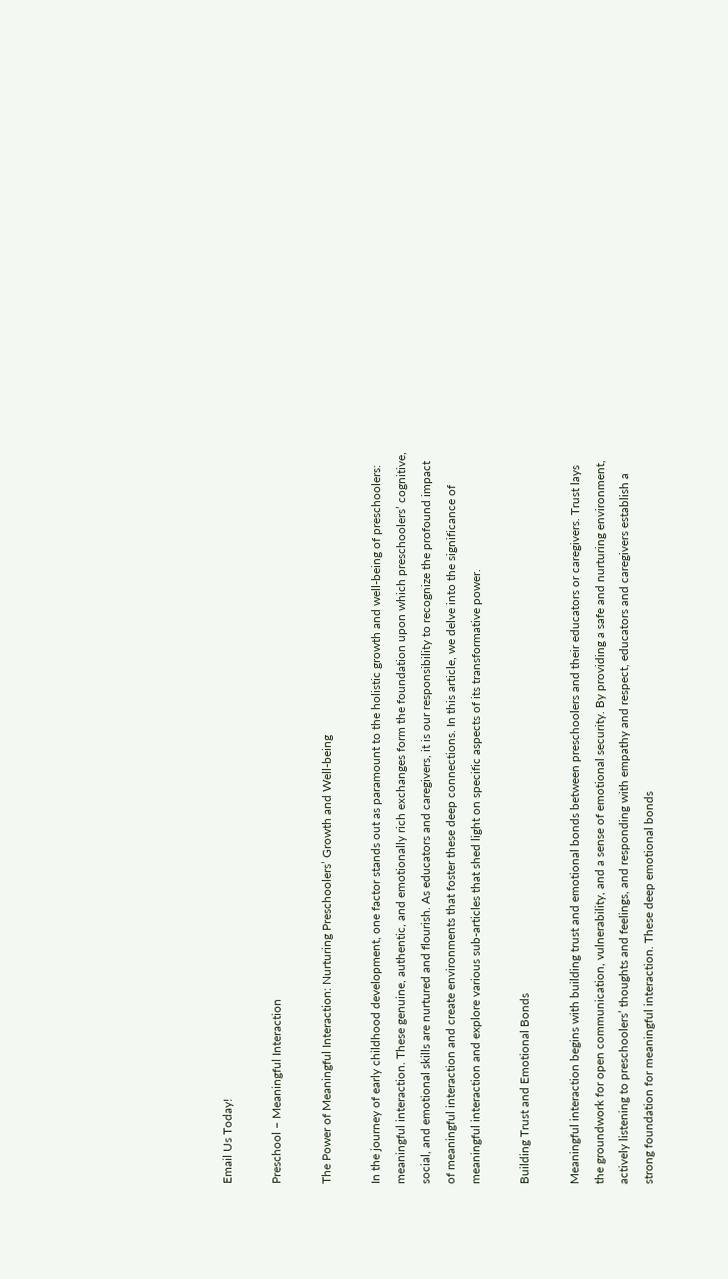Email Us Today!

Preschool – Meaningful Interaction

The Power of Meaningful Interaction: Nurturing Preschoolers’ Growth and Well-being

In the journey of early childhood development, one factor stands out as paramount to the holistic growth and well-being of preschoolers: meaningful interaction. These genuine, authentic, and emotionally rich exchanges form the foundation upon which preschoolers’ cognitive, social, and emotional skills are nurtured and flourish. As educators and caregivers, it is our responsibility to recognize the profound impact of meaningful interaction and create environments that foster these deep connections. In this article, we delve into the significance of meaningful interaction and explore various sub-articles that shed light on specific aspects of its transformative power.

Building Trust and Emotional Bonds

Meaningful interaction begins with building trust and emotional bonds between preschoolers and their educators or caregivers. Trust lays the groundwork for open communication, vulnerability, and a sense of emotional security. By providing a safe and nurturing environment, actively listening to preschoolers’ thoughts and feelings, and responding with empathy and respect, educators and caregivers establish a strong foundation for meaningful interaction. These deep emotional bonds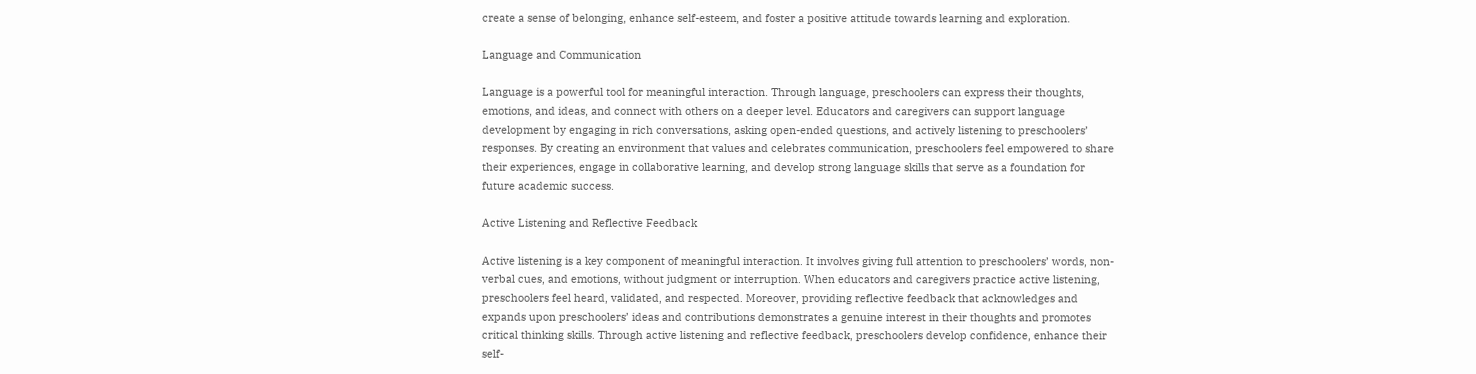create a sense of belonging, enhance self-esteem, and foster a positive attitude towards learning and exploration.

Language and Communication

Language is a powerful tool for meaningful interaction. Through language, preschoolers can express their thoughts, emotions, and ideas, and connect with others on a deeper level. Educators and caregivers can support language development by engaging in rich conversations, asking open-ended questions, and actively listening to preschoolers’ responses. By creating an environment that values and celebrates communication, preschoolers feel empowered to share their experiences, engage in collaborative learning, and develop strong language skills that serve as a foundation for future academic success.

Active Listening and Reflective Feedback

Active listening is a key component of meaningful interaction. It involves giving full attention to preschoolers’ words, non-verbal cues, and emotions, without judgment or interruption. When educators and caregivers practice active listening, preschoolers feel heard, validated, and respected. Moreover, providing reflective feedback that acknowledges and expands upon preschoolers’ ideas and contributions demonstrates a genuine interest in their thoughts and promotes critical thinking skills. Through active listening and reflective feedback, preschoolers develop confidence, enhance their self-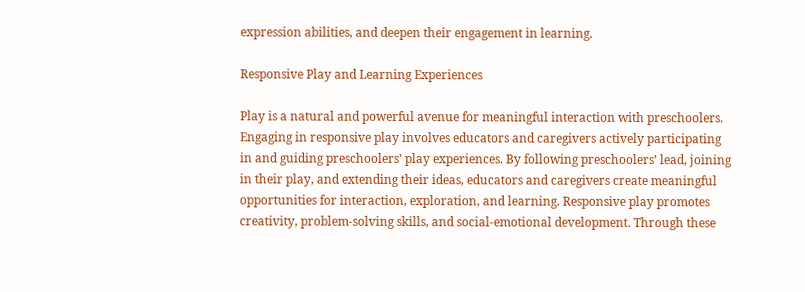expression abilities, and deepen their engagement in learning.

Responsive Play and Learning Experiences

Play is a natural and powerful avenue for meaningful interaction with preschoolers. Engaging in responsive play involves educators and caregivers actively participating in and guiding preschoolers’ play experiences. By following preschoolers’ lead, joining in their play, and extending their ideas, educators and caregivers create meaningful opportunities for interaction, exploration, and learning. Responsive play promotes creativity, problem-solving skills, and social-emotional development. Through these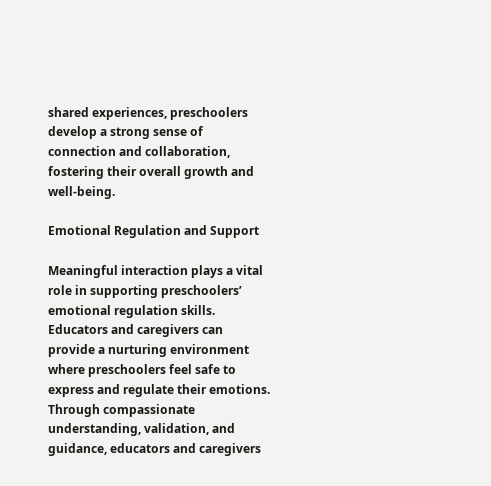shared experiences, preschoolers develop a strong sense of connection and collaboration, fostering their overall growth and well-being.

Emotional Regulation and Support

Meaningful interaction plays a vital role in supporting preschoolers’ emotional regulation skills. Educators and caregivers can provide a nurturing environment where preschoolers feel safe to express and regulate their emotions. Through compassionate understanding, validation, and guidance, educators and caregivers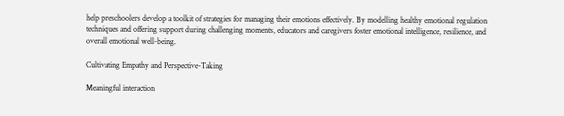help preschoolers develop a toolkit of strategies for managing their emotions effectively. By modelling healthy emotional regulation techniques and offering support during challenging moments, educators and caregivers foster emotional intelligence, resilience, and overall emotional well-being.

Cultivating Empathy and Perspective-Taking

Meaningful interaction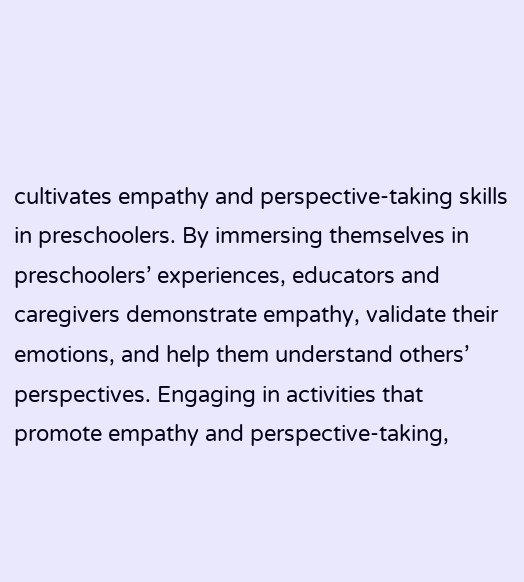cultivates empathy and perspective-taking skills in preschoolers. By immersing themselves in preschoolers’ experiences, educators and caregivers demonstrate empathy, validate their emotions, and help them understand others’ perspectives. Engaging in activities that promote empathy and perspective-taking,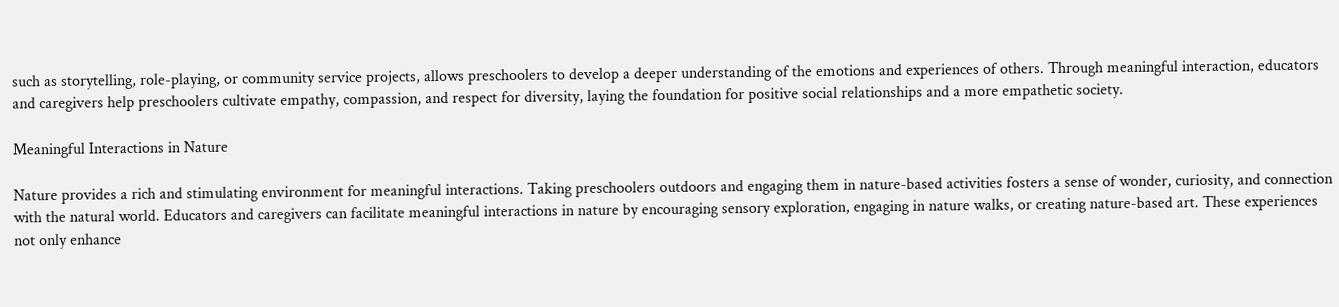such as storytelling, role-playing, or community service projects, allows preschoolers to develop a deeper understanding of the emotions and experiences of others. Through meaningful interaction, educators and caregivers help preschoolers cultivate empathy, compassion, and respect for diversity, laying the foundation for positive social relationships and a more empathetic society.

Meaningful Interactions in Nature

Nature provides a rich and stimulating environment for meaningful interactions. Taking preschoolers outdoors and engaging them in nature-based activities fosters a sense of wonder, curiosity, and connection with the natural world. Educators and caregivers can facilitate meaningful interactions in nature by encouraging sensory exploration, engaging in nature walks, or creating nature-based art. These experiences not only enhance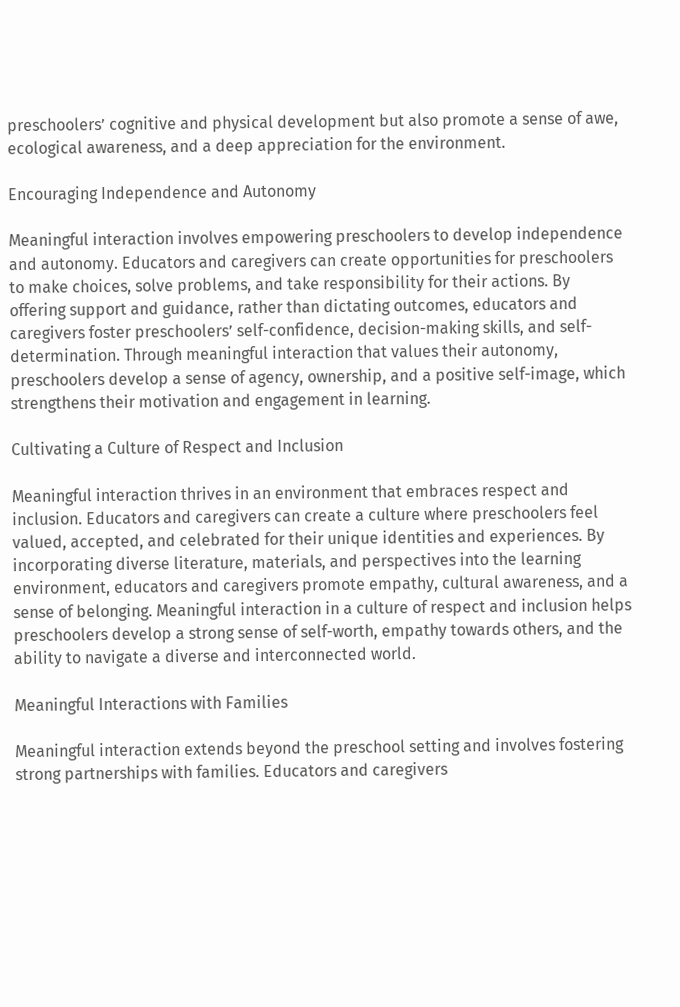preschoolers’ cognitive and physical development but also promote a sense of awe, ecological awareness, and a deep appreciation for the environment.

Encouraging Independence and Autonomy

Meaningful interaction involves empowering preschoolers to develop independence and autonomy. Educators and caregivers can create opportunities for preschoolers to make choices, solve problems, and take responsibility for their actions. By offering support and guidance, rather than dictating outcomes, educators and caregivers foster preschoolers’ self-confidence, decision-making skills, and self-determination. Through meaningful interaction that values their autonomy, preschoolers develop a sense of agency, ownership, and a positive self-image, which strengthens their motivation and engagement in learning.

Cultivating a Culture of Respect and Inclusion

Meaningful interaction thrives in an environment that embraces respect and inclusion. Educators and caregivers can create a culture where preschoolers feel valued, accepted, and celebrated for their unique identities and experiences. By incorporating diverse literature, materials, and perspectives into the learning environment, educators and caregivers promote empathy, cultural awareness, and a sense of belonging. Meaningful interaction in a culture of respect and inclusion helps preschoolers develop a strong sense of self-worth, empathy towards others, and the ability to navigate a diverse and interconnected world.

Meaningful Interactions with Families

Meaningful interaction extends beyond the preschool setting and involves fostering strong partnerships with families. Educators and caregivers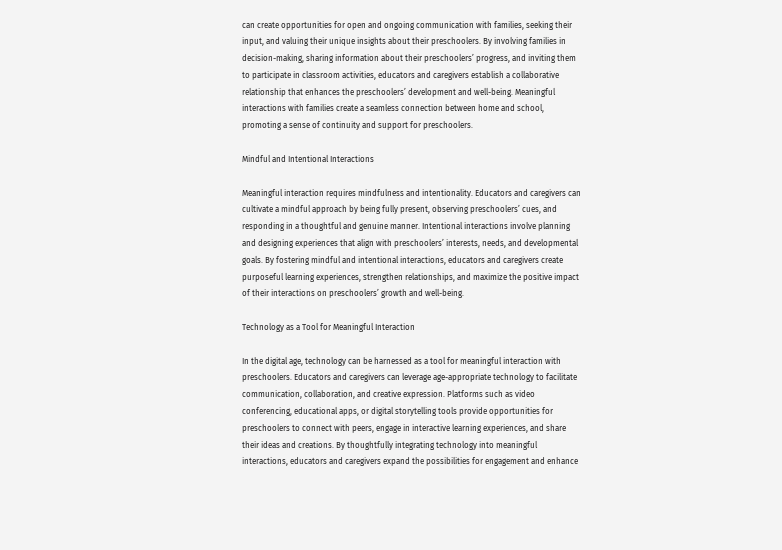can create opportunities for open and ongoing communication with families, seeking their input, and valuing their unique insights about their preschoolers. By involving families in decision-making, sharing information about their preschoolers’ progress, and inviting them to participate in classroom activities, educators and caregivers establish a collaborative relationship that enhances the preschoolers’ development and well-being. Meaningful interactions with families create a seamless connection between home and school, promoting a sense of continuity and support for preschoolers.

Mindful and Intentional Interactions

Meaningful interaction requires mindfulness and intentionality. Educators and caregivers can cultivate a mindful approach by being fully present, observing preschoolers’ cues, and responding in a thoughtful and genuine manner. Intentional interactions involve planning and designing experiences that align with preschoolers’ interests, needs, and developmental goals. By fostering mindful and intentional interactions, educators and caregivers create purposeful learning experiences, strengthen relationships, and maximize the positive impact of their interactions on preschoolers’ growth and well-being.

Technology as a Tool for Meaningful Interaction

In the digital age, technology can be harnessed as a tool for meaningful interaction with preschoolers. Educators and caregivers can leverage age-appropriate technology to facilitate communication, collaboration, and creative expression. Platforms such as video conferencing, educational apps, or digital storytelling tools provide opportunities for preschoolers to connect with peers, engage in interactive learning experiences, and share their ideas and creations. By thoughtfully integrating technology into meaningful interactions, educators and caregivers expand the possibilities for engagement and enhance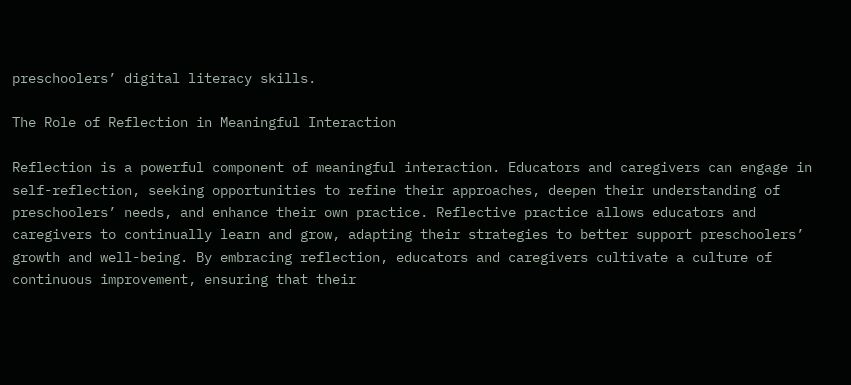preschoolers’ digital literacy skills.

The Role of Reflection in Meaningful Interaction

Reflection is a powerful component of meaningful interaction. Educators and caregivers can engage in self-reflection, seeking opportunities to refine their approaches, deepen their understanding of preschoolers’ needs, and enhance their own practice. Reflective practice allows educators and caregivers to continually learn and grow, adapting their strategies to better support preschoolers’ growth and well-being. By embracing reflection, educators and caregivers cultivate a culture of continuous improvement, ensuring that their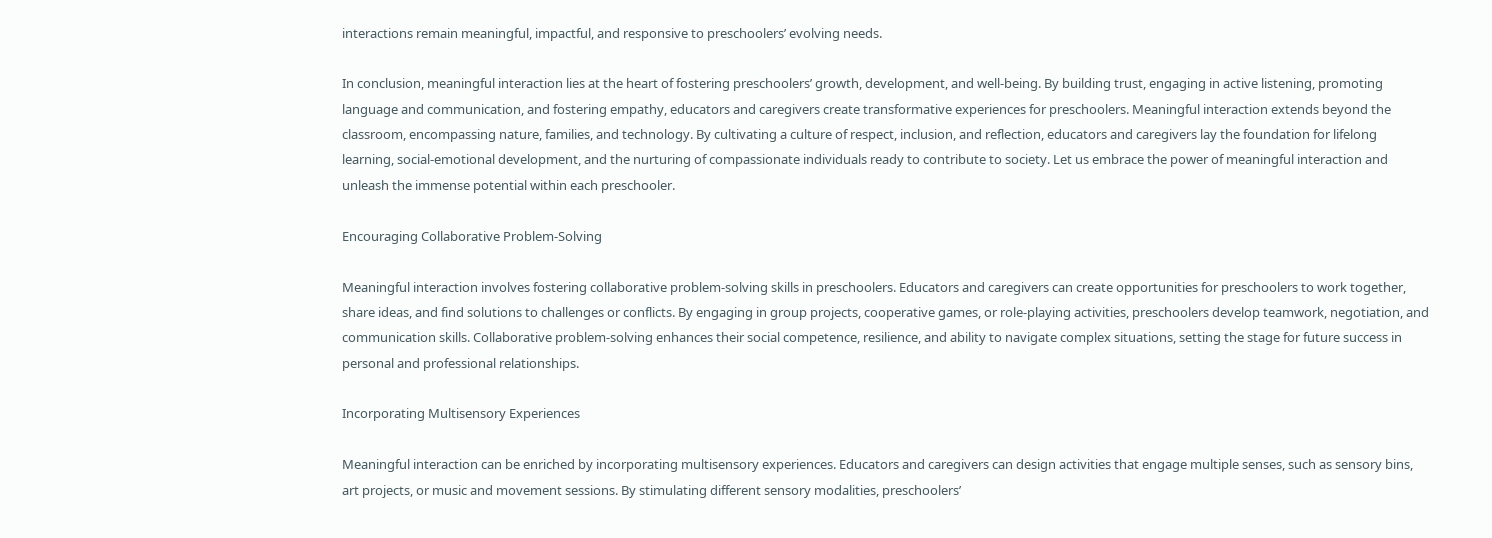interactions remain meaningful, impactful, and responsive to preschoolers’ evolving needs.

In conclusion, meaningful interaction lies at the heart of fostering preschoolers’ growth, development, and well-being. By building trust, engaging in active listening, promoting language and communication, and fostering empathy, educators and caregivers create transformative experiences for preschoolers. Meaningful interaction extends beyond the classroom, encompassing nature, families, and technology. By cultivating a culture of respect, inclusion, and reflection, educators and caregivers lay the foundation for lifelong learning, social-emotional development, and the nurturing of compassionate individuals ready to contribute to society. Let us embrace the power of meaningful interaction and unleash the immense potential within each preschooler.

Encouraging Collaborative Problem-Solving

Meaningful interaction involves fostering collaborative problem-solving skills in preschoolers. Educators and caregivers can create opportunities for preschoolers to work together, share ideas, and find solutions to challenges or conflicts. By engaging in group projects, cooperative games, or role-playing activities, preschoolers develop teamwork, negotiation, and communication skills. Collaborative problem-solving enhances their social competence, resilience, and ability to navigate complex situations, setting the stage for future success in personal and professional relationships.

Incorporating Multisensory Experiences

Meaningful interaction can be enriched by incorporating multisensory experiences. Educators and caregivers can design activities that engage multiple senses, such as sensory bins, art projects, or music and movement sessions. By stimulating different sensory modalities, preschoolers’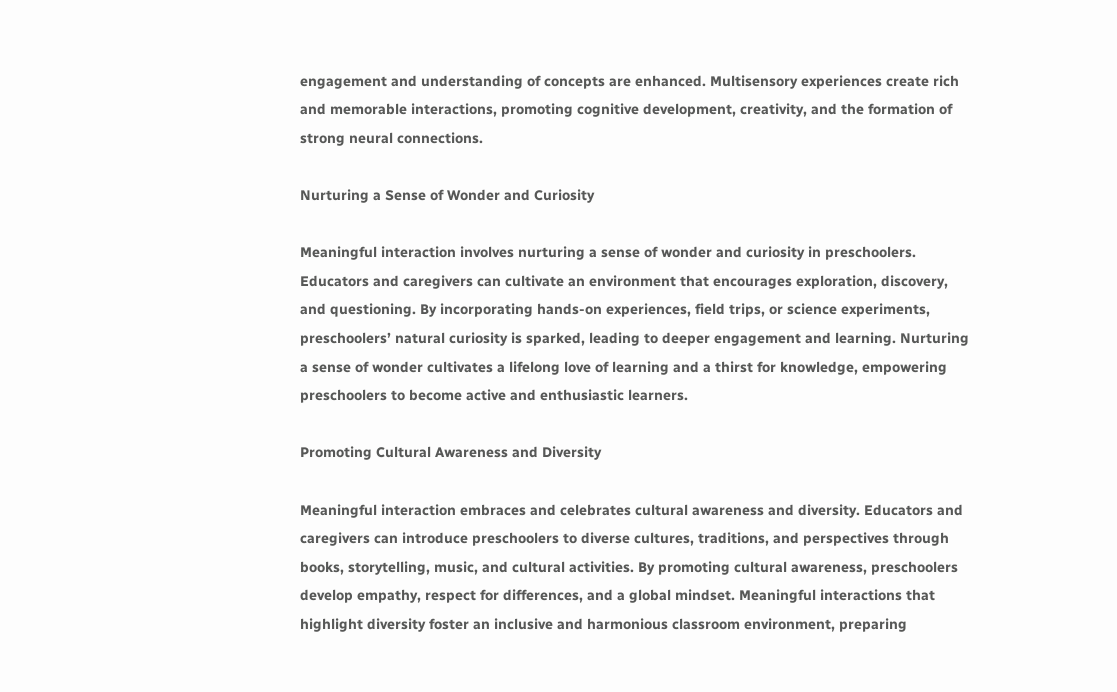engagement and understanding of concepts are enhanced. Multisensory experiences create rich and memorable interactions, promoting cognitive development, creativity, and the formation of strong neural connections.

Nurturing a Sense of Wonder and Curiosity

Meaningful interaction involves nurturing a sense of wonder and curiosity in preschoolers. Educators and caregivers can cultivate an environment that encourages exploration, discovery, and questioning. By incorporating hands-on experiences, field trips, or science experiments, preschoolers’ natural curiosity is sparked, leading to deeper engagement and learning. Nurturing a sense of wonder cultivates a lifelong love of learning and a thirst for knowledge, empowering preschoolers to become active and enthusiastic learners.

Promoting Cultural Awareness and Diversity

Meaningful interaction embraces and celebrates cultural awareness and diversity. Educators and caregivers can introduce preschoolers to diverse cultures, traditions, and perspectives through books, storytelling, music, and cultural activities. By promoting cultural awareness, preschoolers develop empathy, respect for differences, and a global mindset. Meaningful interactions that highlight diversity foster an inclusive and harmonious classroom environment, preparing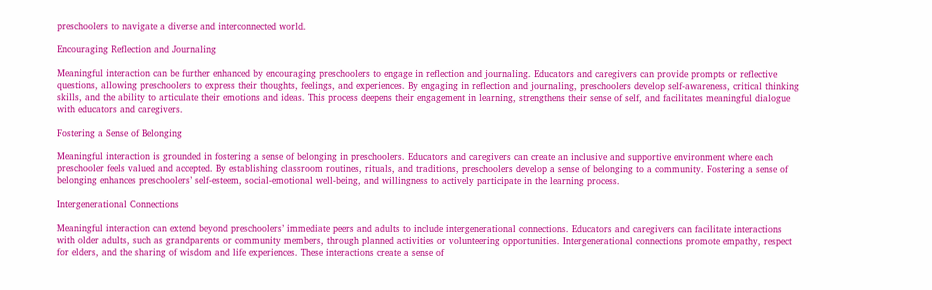preschoolers to navigate a diverse and interconnected world.

Encouraging Reflection and Journaling

Meaningful interaction can be further enhanced by encouraging preschoolers to engage in reflection and journaling. Educators and caregivers can provide prompts or reflective questions, allowing preschoolers to express their thoughts, feelings, and experiences. By engaging in reflection and journaling, preschoolers develop self-awareness, critical thinking skills, and the ability to articulate their emotions and ideas. This process deepens their engagement in learning, strengthens their sense of self, and facilitates meaningful dialogue with educators and caregivers.

Fostering a Sense of Belonging

Meaningful interaction is grounded in fostering a sense of belonging in preschoolers. Educators and caregivers can create an inclusive and supportive environment where each preschooler feels valued and accepted. By establishing classroom routines, rituals, and traditions, preschoolers develop a sense of belonging to a community. Fostering a sense of belonging enhances preschoolers’ self-esteem, social-emotional well-being, and willingness to actively participate in the learning process.

Intergenerational Connections

Meaningful interaction can extend beyond preschoolers’ immediate peers and adults to include intergenerational connections. Educators and caregivers can facilitate interactions with older adults, such as grandparents or community members, through planned activities or volunteering opportunities. Intergenerational connections promote empathy, respect for elders, and the sharing of wisdom and life experiences. These interactions create a sense of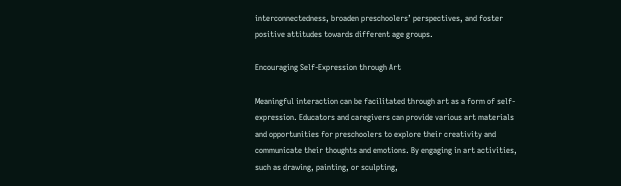interconnectedness, broaden preschoolers’ perspectives, and foster positive attitudes towards different age groups.

Encouraging Self-Expression through Art

Meaningful interaction can be facilitated through art as a form of self-expression. Educators and caregivers can provide various art materials and opportunities for preschoolers to explore their creativity and communicate their thoughts and emotions. By engaging in art activities, such as drawing, painting, or sculpting,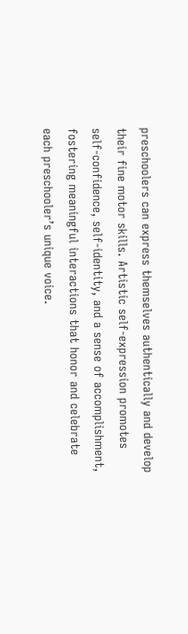preschoolers can express themselves authentically and develop their fine motor skills. Artistic self-expression promotes self-confidence, self-identity, and a sense of accomplishment, fostering meaningful interactions that honor and celebrate each preschooler’s unique voice.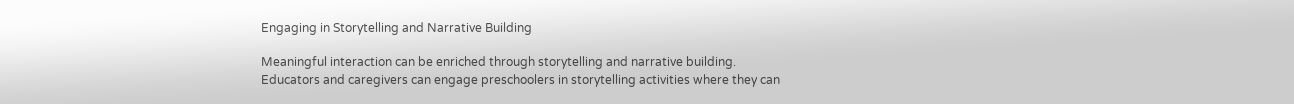Engaging in Storytelling and Narrative Building

Meaningful interaction can be enriched through storytelling and narrative building. Educators and caregivers can engage preschoolers in storytelling activities where they can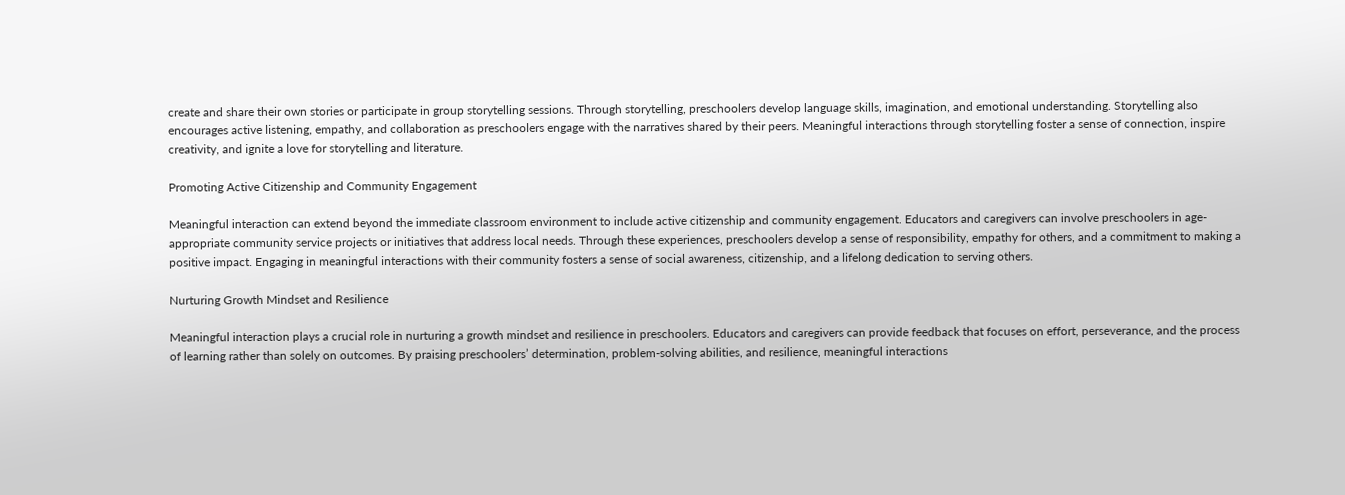create and share their own stories or participate in group storytelling sessions. Through storytelling, preschoolers develop language skills, imagination, and emotional understanding. Storytelling also encourages active listening, empathy, and collaboration as preschoolers engage with the narratives shared by their peers. Meaningful interactions through storytelling foster a sense of connection, inspire creativity, and ignite a love for storytelling and literature.

Promoting Active Citizenship and Community Engagement

Meaningful interaction can extend beyond the immediate classroom environment to include active citizenship and community engagement. Educators and caregivers can involve preschoolers in age-appropriate community service projects or initiatives that address local needs. Through these experiences, preschoolers develop a sense of responsibility, empathy for others, and a commitment to making a positive impact. Engaging in meaningful interactions with their community fosters a sense of social awareness, citizenship, and a lifelong dedication to serving others.

Nurturing Growth Mindset and Resilience

Meaningful interaction plays a crucial role in nurturing a growth mindset and resilience in preschoolers. Educators and caregivers can provide feedback that focuses on effort, perseverance, and the process of learning rather than solely on outcomes. By praising preschoolers’ determination, problem-solving abilities, and resilience, meaningful interactions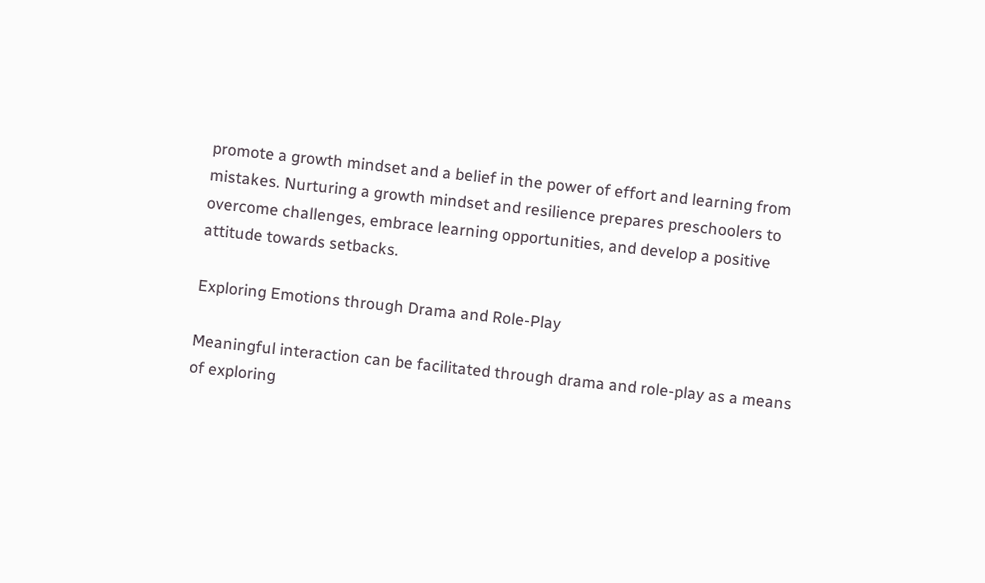promote a growth mindset and a belief in the power of effort and learning from mistakes. Nurturing a growth mindset and resilience prepares preschoolers to overcome challenges, embrace learning opportunities, and develop a positive attitude towards setbacks.

Exploring Emotions through Drama and Role-Play

Meaningful interaction can be facilitated through drama and role-play as a means of exploring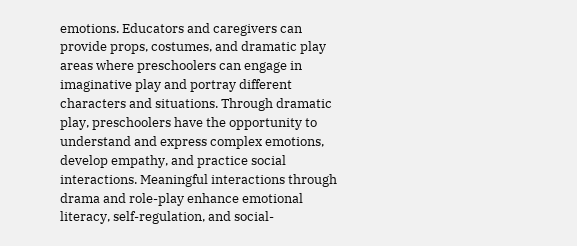emotions. Educators and caregivers can provide props, costumes, and dramatic play areas where preschoolers can engage in imaginative play and portray different characters and situations. Through dramatic play, preschoolers have the opportunity to understand and express complex emotions, develop empathy, and practice social interactions. Meaningful interactions through drama and role-play enhance emotional literacy, self-regulation, and social-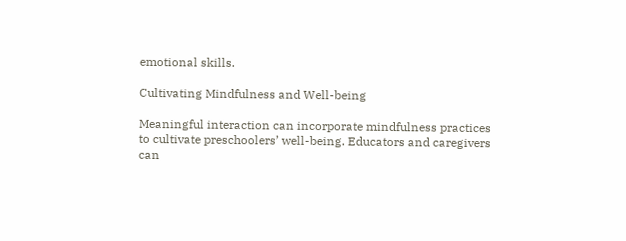emotional skills.

Cultivating Mindfulness and Well-being

Meaningful interaction can incorporate mindfulness practices to cultivate preschoolers’ well-being. Educators and caregivers can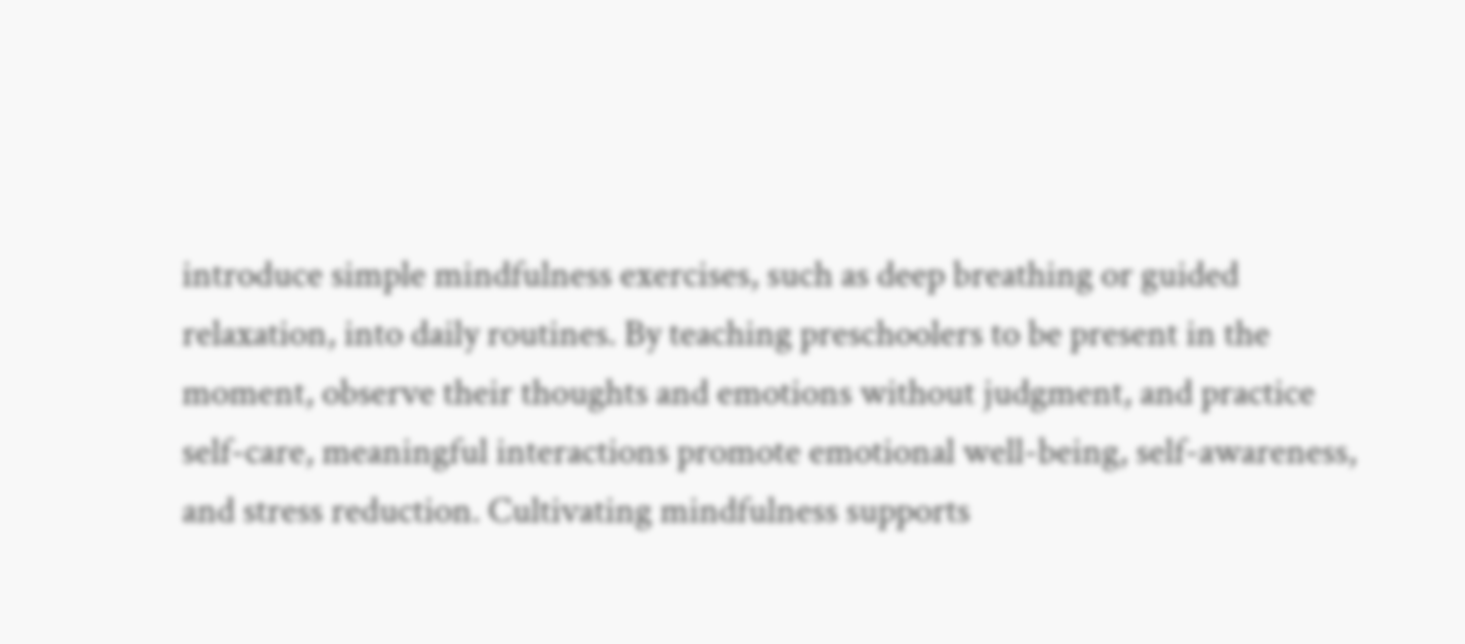introduce simple mindfulness exercises, such as deep breathing or guided relaxation, into daily routines. By teaching preschoolers to be present in the moment, observe their thoughts and emotions without judgment, and practice self-care, meaningful interactions promote emotional well-being, self-awareness, and stress reduction. Cultivating mindfulness supports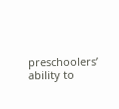preschoolers’ ability to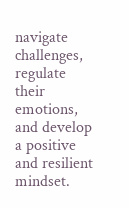navigate challenges, regulate their emotions, and develop a positive and resilient mindset.